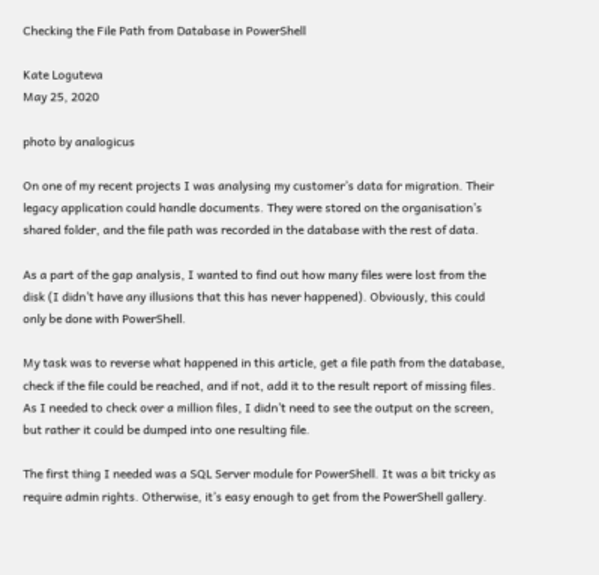Checking the File Path from Database in PowerShell

Kate Loguteva
May 25, 2020

photo by analogicus

On one of my recent projects I was analysing my customer’s data for migration. Their legacy application could handle documents. They were stored on the organisation’s shared folder, and the file path was recorded in the database with the rest of data.

As a part of the gap analysis, I wanted to find out how many files were lost from the disk (I didn’t have any illusions that this has never happened). Obviously, this could only be done with PowerShell.

My task was to reverse what happened in this article, get a file path from the database, check if the file could be reached, and if not, add it to the result report of missing files. As I needed to check over a million files, I didn’t need to see the output on the screen, but rather it could be dumped into one resulting file.

The first thing I needed was a SQL Server module for PowerShell. It was a bit tricky as require admin rights. Otherwise, it’s easy enough to get from the PowerShell gallery.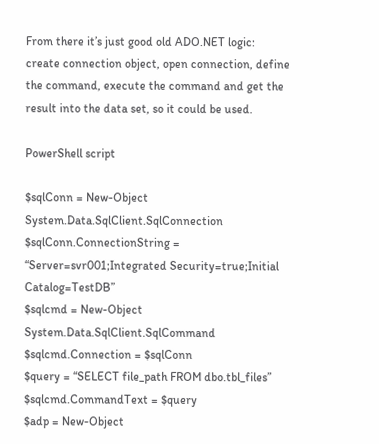From there it’s just good old ADO.NET logic: create connection object, open connection, define the command, execute the command and get the result into the data set, so it could be used.

PowerShell script

$sqlConn = New-Object System.Data.SqlClient.SqlConnection
$sqlConn.ConnectionString = “Server=svr001;Integrated Security=true;Initial Catalog=TestDB”
$sqlcmd = New-Object System.Data.SqlClient.SqlCommand
$sqlcmd.Connection = $sqlConn
$query = “SELECT file_path FROM dbo.tbl_files”
$sqlcmd.CommandText = $query
$adp = New-Object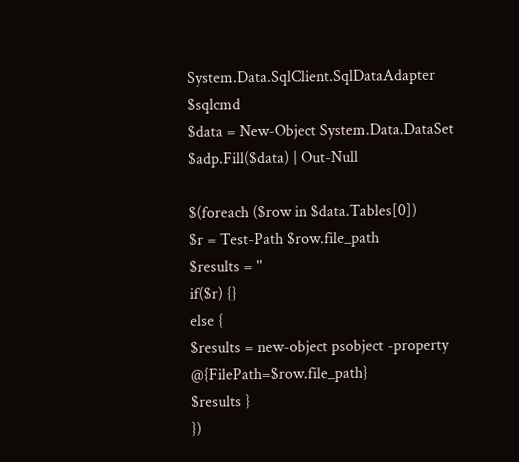System.Data.SqlClient.SqlDataAdapter $sqlcmd
$data = New-Object System.Data.DataSet
$adp.Fill($data) | Out-Null

$(foreach ($row in $data.Tables[0])
$r = Test-Path $row.file_path
$results = ''
if($r) {}
else {
$results = new-object psobject -property @{FilePath=$row.file_path}
$results }
})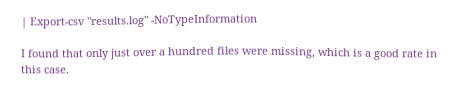| Export-csv "results.log" -NoTypeInformation

I found that only just over a hundred files were missing, which is a good rate in this case.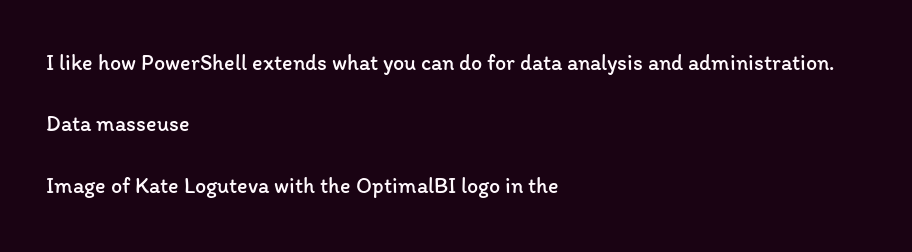I like how PowerShell extends what you can do for data analysis and administration.

Data masseuse

Image of Kate Loguteva with the OptimalBI logo in the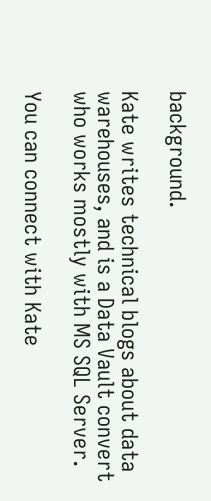background.

Kate writes technical blogs about data warehouses, and is a Data Vault convert who works mostly with MS SQL Server.

You can connect with Kate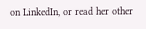on LinkedIn, or read her other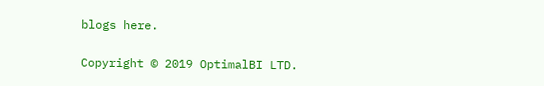blogs here.

Copyright © 2019 OptimalBI LTD.